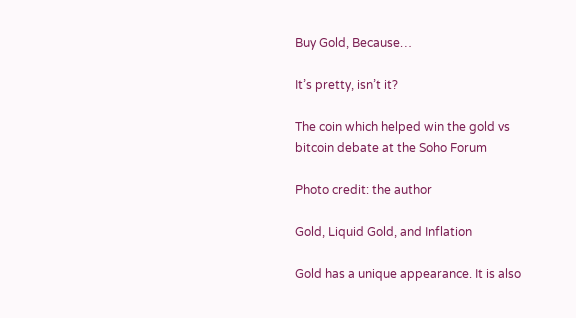Buy Gold, Because…

It’s pretty, isn’t it?

The coin which helped win the gold vs bitcoin debate at the Soho Forum

Photo credit: the author

Gold, Liquid Gold, and Inflation

Gold has a unique appearance. It is also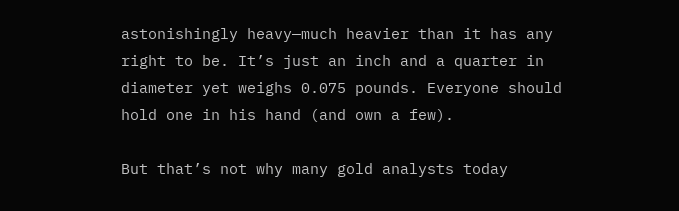astonishingly heavy—much heavier than it has any right to be. It’s just an inch and a quarter in diameter yet weighs 0.075 pounds. Everyone should hold one in his hand (and own a few).

But that’s not why many gold analysts today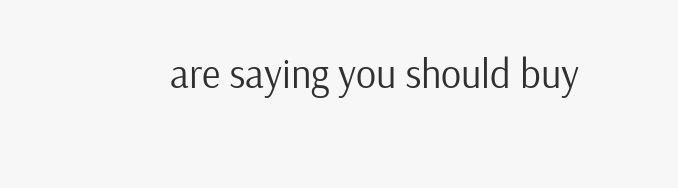are saying you should buy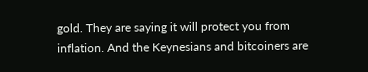gold. They are saying it will protect you from inflation. And the Keynesians and bitcoiners are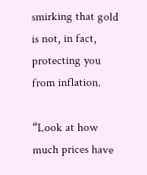smirking that gold is not, in fact, protecting you from inflation.

“Look at how much prices have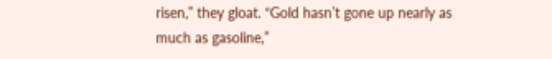risen,” they gloat. “Gold hasn’t gone up nearly as much as gasoline,”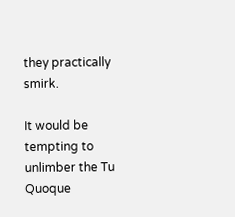they practically smirk.

It would be tempting to unlimber the Tu Quoque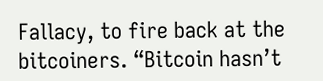Fallacy, to fire back at the bitcoiners. “Bitcoin hasn’t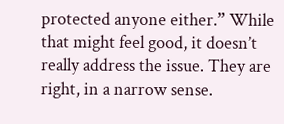protected anyone either.” While that might feel good, it doesn’t really address the issue. They are right, in a narrow sense.